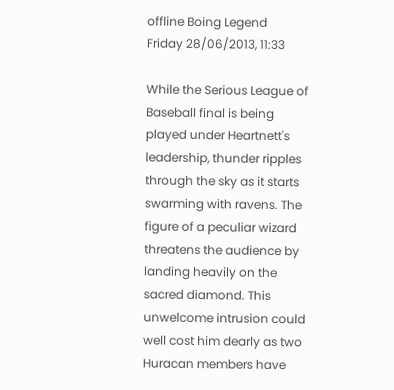offline Boing Legend
Friday 28/06/2013, 11:33

While the Serious League of Baseball final is being played under Heartnett's leadership, thunder ripples through the sky as it starts swarming with ravens. The figure of a peculiar wizard threatens the audience by landing heavily on the sacred diamond. This unwelcome intrusion could well cost him dearly as two Huracan members have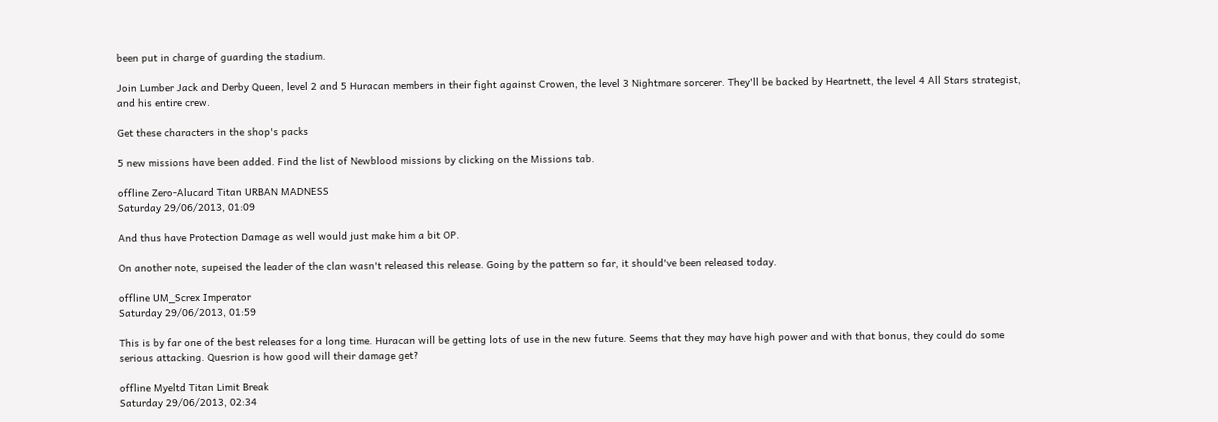been put in charge of guarding the stadium.

Join Lumber Jack and Derby Queen, level 2 and 5 Huracan members in their fight against Crowen, the level 3 Nightmare sorcerer. They'll be backed by Heartnett, the level 4 All Stars strategist, and his entire crew.

Get these characters in the shop's packs

5 new missions have been added. Find the list of Newblood missions by clicking on the Missions tab.

offline Zero-Alucard Titan URBAN MADNESS
Saturday 29/06/2013, 01:09

And thus have Protection Damage as well would just make him a bit OP.

On another note, supeised the leader of the clan wasn't released this release. Going by the pattern so far, it should've been released today.

offline UM_Screx Imperator
Saturday 29/06/2013, 01:59

This is by far one of the best releases for a long time. Huracan will be getting lots of use in the new future. Seems that they may have high power and with that bonus, they could do some serious attacking. Quesrion is how good will their damage get?

offline Myeltd Titan Limit Break
Saturday 29/06/2013, 02:34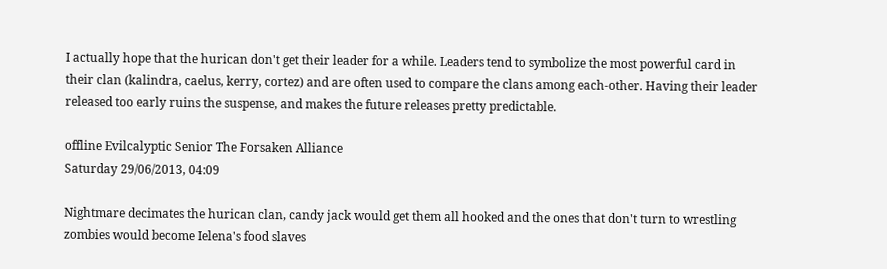I actually hope that the hurican don't get their leader for a while. Leaders tend to symbolize the most powerful card in their clan (kalindra, caelus, kerry, cortez) and are often used to compare the clans among each-other. Having their leader released too early ruins the suspense, and makes the future releases pretty predictable.

offline Evilcalyptic Senior The Forsaken Alliance
Saturday 29/06/2013, 04:09

Nightmare decimates the hurican clan, candy jack would get them all hooked and the ones that don't turn to wrestling zombies would become Ielena's food slaves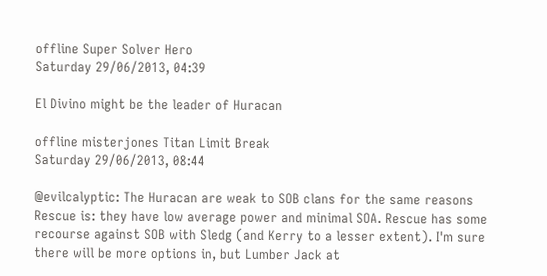offline Super Solver Hero
Saturday 29/06/2013, 04:39

El Divino might be the leader of Huracan

offline misterjones Titan Limit Break
Saturday 29/06/2013, 08:44

@evilcalyptic: The Huracan are weak to SOB clans for the same reasons Rescue is: they have low average power and minimal SOA. Rescue has some recourse against SOB with Sledg (and Kerry to a lesser extent). I'm sure there will be more options in, but Lumber Jack at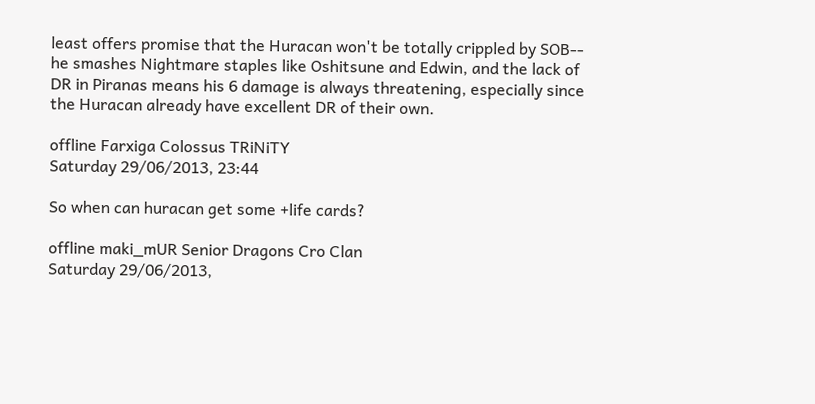least offers promise that the Huracan won't be totally crippled by SOB-- he smashes Nightmare staples like Oshitsune and Edwin, and the lack of DR in Piranas means his 6 damage is always threatening, especially since the Huracan already have excellent DR of their own.

offline Farxiga Colossus TRiNiTY
Saturday 29/06/2013, 23:44

So when can huracan get some +life cards?

offline maki_mUR Senior Dragons Cro Clan
Saturday 29/06/2013,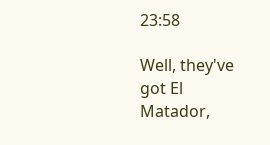23:58

Well, they've got El Matador,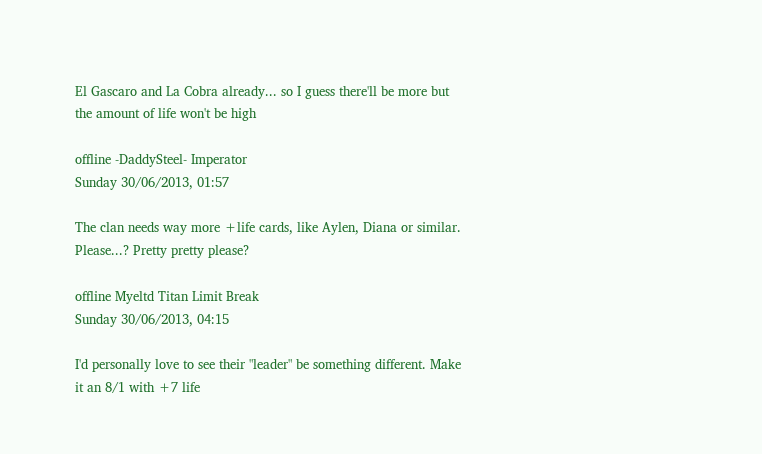El Gascaro and La Cobra already... so I guess there'll be more but the amount of life won't be high

offline -DaddySteel- Imperator
Sunday 30/06/2013, 01:57

The clan needs way more +life cards, like Aylen, Diana or similar. Please...? Pretty pretty please?

offline Myeltd Titan Limit Break
Sunday 30/06/2013, 04:15

I'd personally love to see their "leader" be something different. Make it an 8/1 with +7 life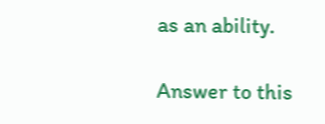as an ability.

Answer to this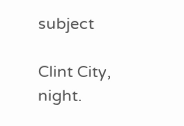subject

Clint City, night.